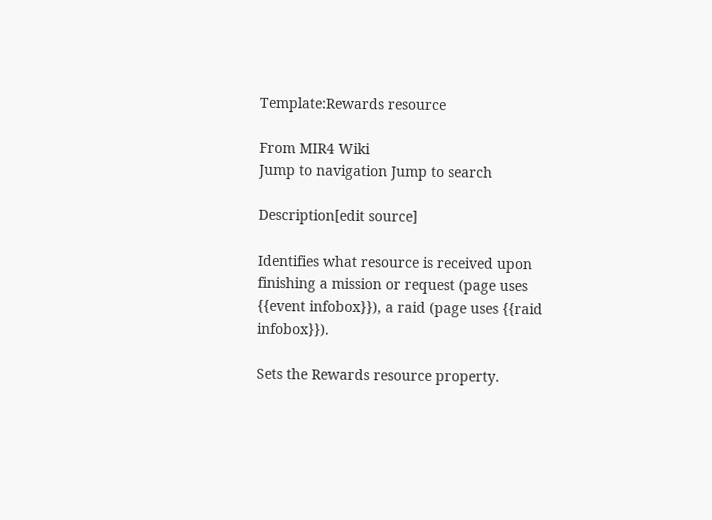Template:Rewards resource

From MIR4 Wiki
Jump to navigation Jump to search

Description[edit source]

Identifies what resource is received upon finishing a mission or request (page uses {{event infobox}}), a raid (page uses {{raid infobox}}).

Sets the Rewards resource property.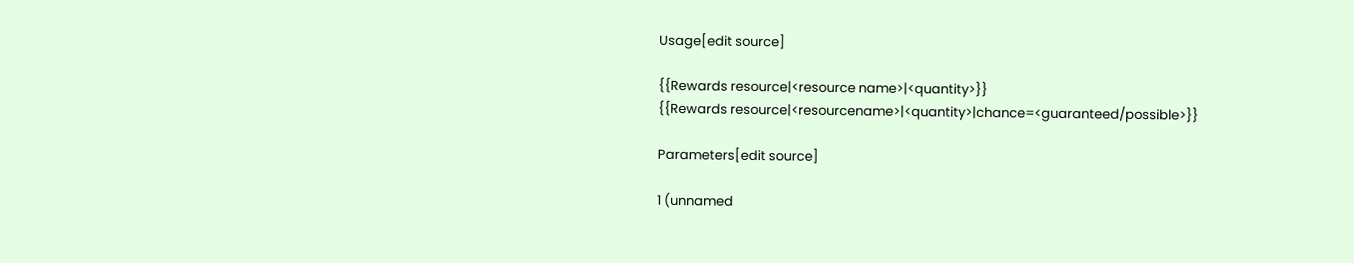Usage[edit source]

{{Rewards resource|<resource name>|<quantity>}}
{{Rewards resource|<resourcename>|<quantity>|chance=<guaranteed/possible>}}

Parameters[edit source]

1 (unnamed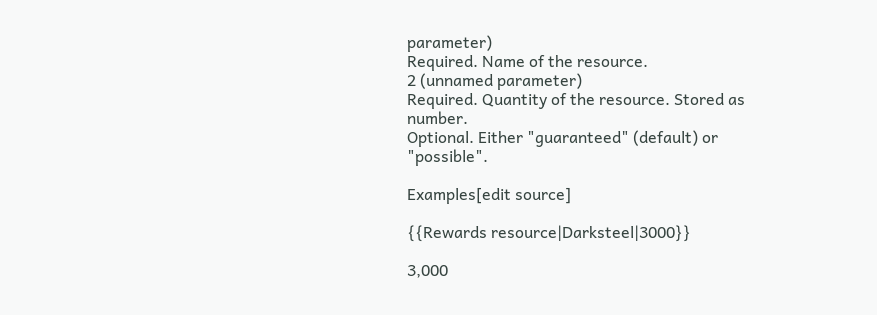parameter)
Required. Name of the resource.
2 (unnamed parameter)
Required. Quantity of the resource. Stored as number.
Optional. Either "guaranteed" (default) or "possible".

Examples[edit source]

{{Rewards resource|Darksteel|3000}}

3,000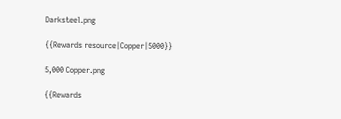Darksteel.png

{{Rewards resource|Copper|5000}}

5,000 Copper.png

{{Rewards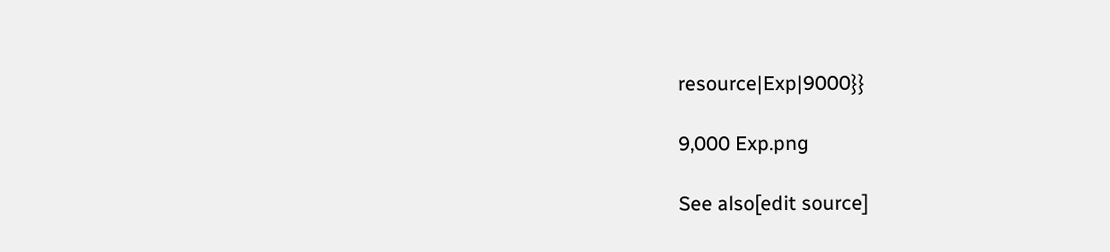resource|Exp|9000}}

9,000 Exp.png

See also[edit source]